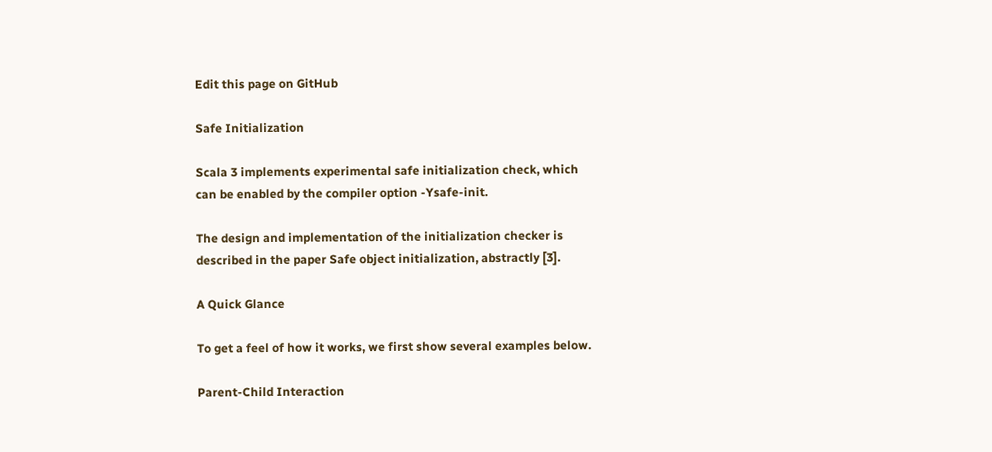Edit this page on GitHub

Safe Initialization

Scala 3 implements experimental safe initialization check, which can be enabled by the compiler option -Ysafe-init.

The design and implementation of the initialization checker is described in the paper Safe object initialization, abstractly [3].

A Quick Glance

To get a feel of how it works, we first show several examples below.

Parent-Child Interaction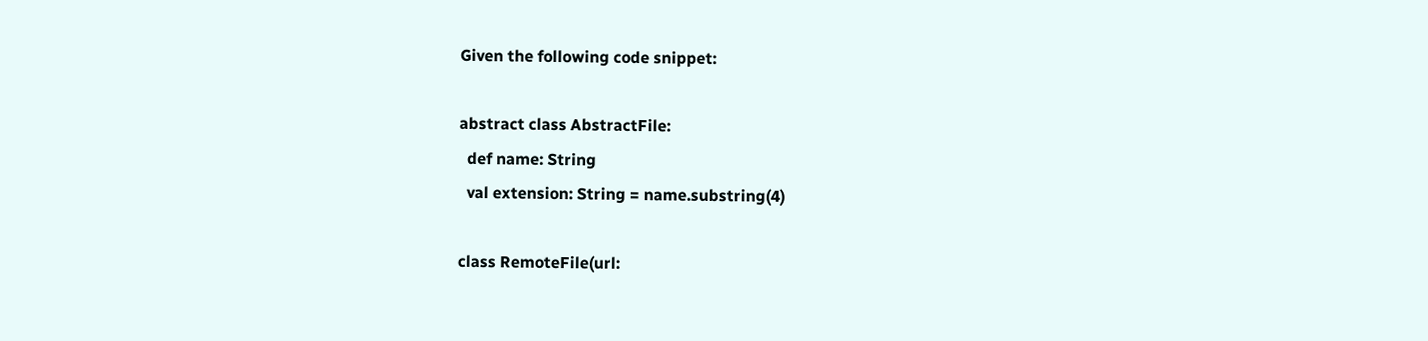Given the following code snippet:

abstract class AbstractFile:
  def name: String
  val extension: String = name.substring(4)

class RemoteFile(url: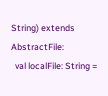String) extends AbstractFile:
  val localFile: String =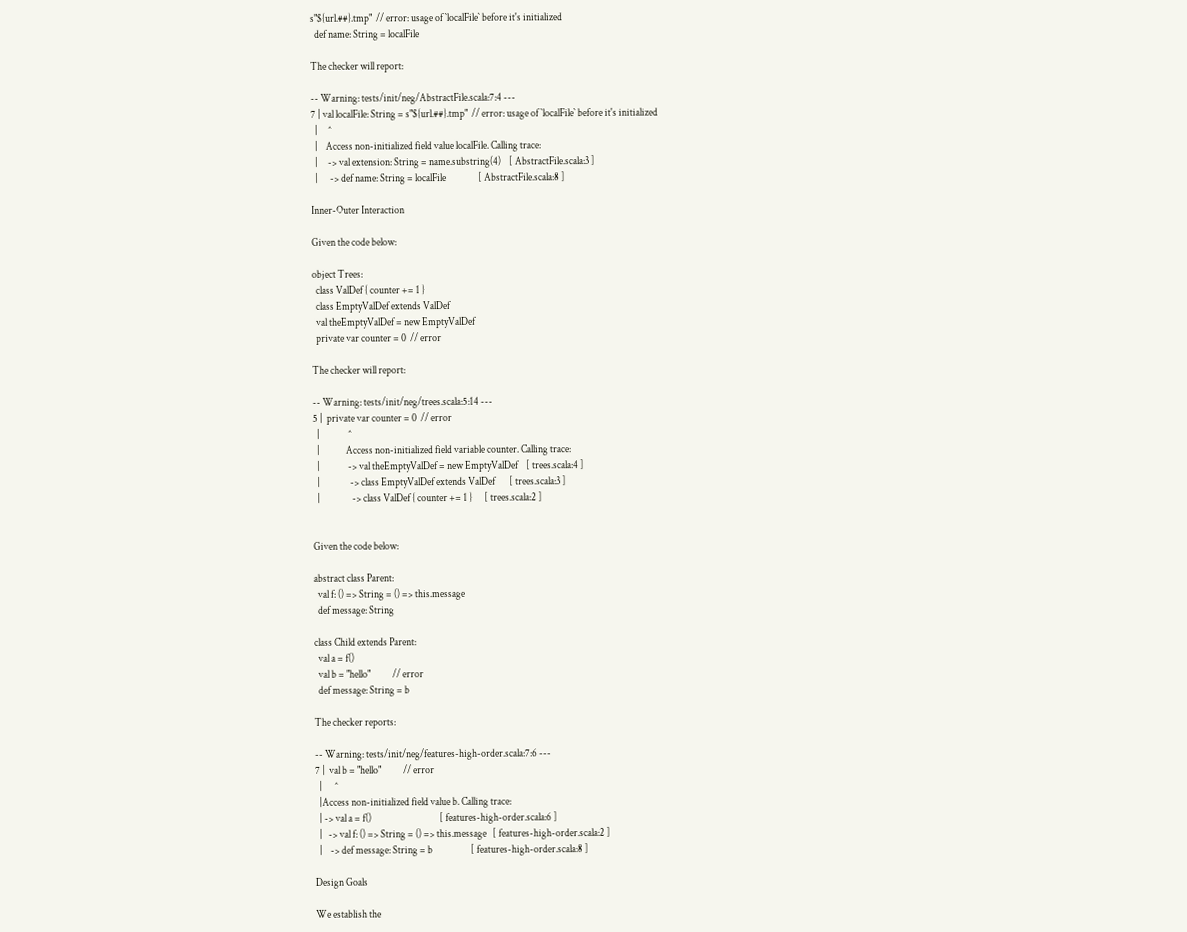s"${url.##}.tmp"  // error: usage of `localFile` before it's initialized
  def name: String = localFile

The checker will report:

-- Warning: tests/init/neg/AbstractFile.scala:7:4 ---
7 | val localFile: String = s"${url.##}.tmp"  // error: usage of `localFile` before it's initialized
  |     ^
  |    Access non-initialized field value localFile. Calling trace:
  |     -> val extension: String = name.substring(4)    [ AbstractFile.scala:3 ]
  |      -> def name: String = localFile                [ AbstractFile.scala:8 ]

Inner-Outer Interaction

Given the code below:

object Trees:
  class ValDef { counter += 1 }
  class EmptyValDef extends ValDef
  val theEmptyValDef = new EmptyValDef
  private var counter = 0  // error

The checker will report:

-- Warning: tests/init/neg/trees.scala:5:14 ---
5 |  private var counter = 0  // error
  |              ^
  |             Access non-initialized field variable counter. Calling trace:
  |              -> val theEmptyValDef = new EmptyValDef    [ trees.scala:4 ]
  |               -> class EmptyValDef extends ValDef       [ trees.scala:3 ]
  |                -> class ValDef { counter += 1 }      [ trees.scala:2 ]


Given the code below:

abstract class Parent:
  val f: () => String = () => this.message
  def message: String

class Child extends Parent:
  val a = f()
  val b = "hello"           // error
  def message: String = b

The checker reports:

-- Warning: tests/init/neg/features-high-order.scala:7:6 ---
7 |  val b = "hello"           // error
  |      ^
  |Access non-initialized field value b. Calling trace:
  | -> val a = f()                                  [ features-high-order.scala:6 ]
  |   -> val f: () => String = () => this.message   [ features-high-order.scala:2 ]
  |    -> def message: String = b                   [ features-high-order.scala:8 ]

Design Goals

We establish the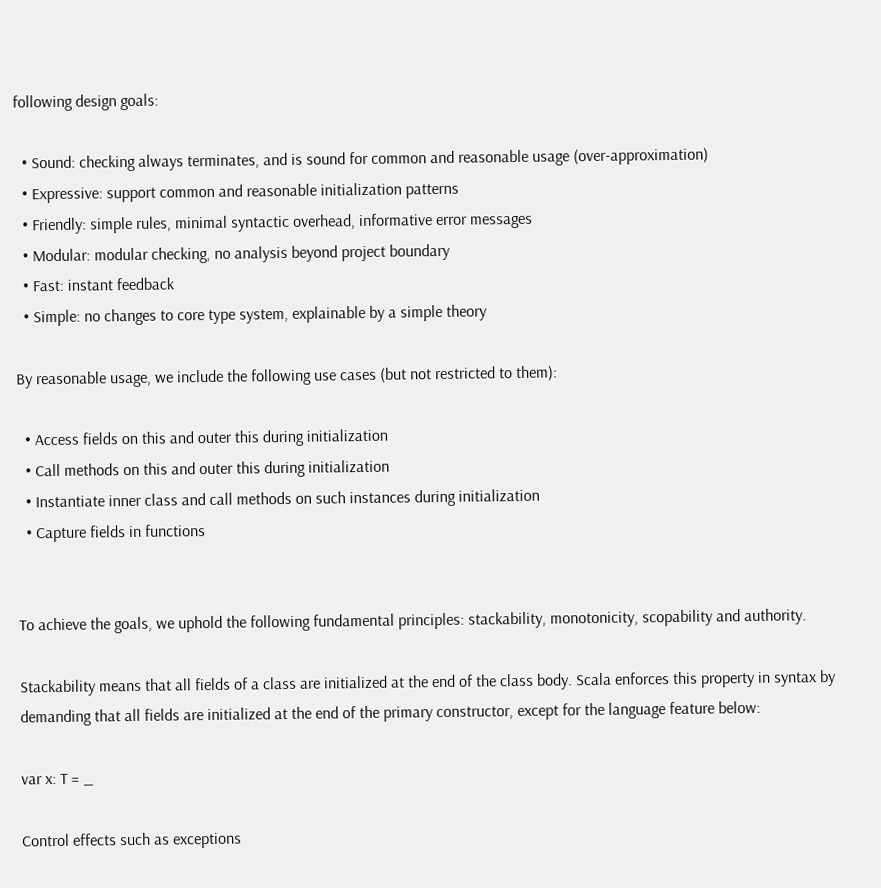following design goals:

  • Sound: checking always terminates, and is sound for common and reasonable usage (over-approximation)
  • Expressive: support common and reasonable initialization patterns
  • Friendly: simple rules, minimal syntactic overhead, informative error messages
  • Modular: modular checking, no analysis beyond project boundary
  • Fast: instant feedback
  • Simple: no changes to core type system, explainable by a simple theory

By reasonable usage, we include the following use cases (but not restricted to them):

  • Access fields on this and outer this during initialization
  • Call methods on this and outer this during initialization
  • Instantiate inner class and call methods on such instances during initialization
  • Capture fields in functions


To achieve the goals, we uphold the following fundamental principles: stackability, monotonicity, scopability and authority.

Stackability means that all fields of a class are initialized at the end of the class body. Scala enforces this property in syntax by demanding that all fields are initialized at the end of the primary constructor, except for the language feature below:

var x: T = _

Control effects such as exceptions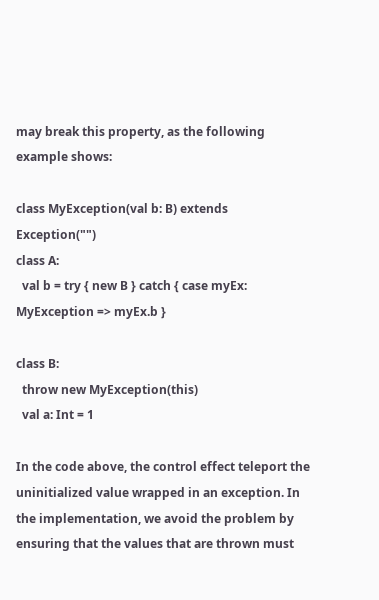may break this property, as the following example shows:

class MyException(val b: B) extends Exception("")
class A:
  val b = try { new B } catch { case myEx: MyException => myEx.b }

class B:
  throw new MyException(this)
  val a: Int = 1

In the code above, the control effect teleport the uninitialized value wrapped in an exception. In the implementation, we avoid the problem by ensuring that the values that are thrown must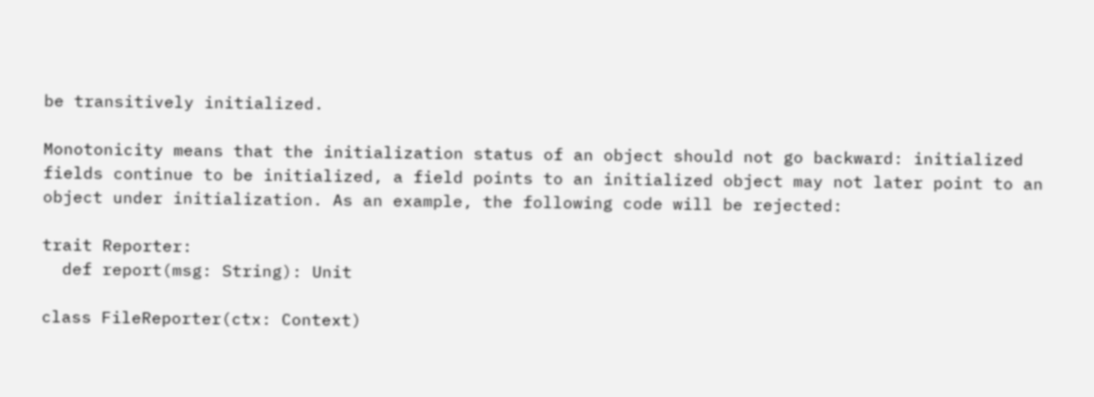be transitively initialized.

Monotonicity means that the initialization status of an object should not go backward: initialized fields continue to be initialized, a field points to an initialized object may not later point to an object under initialization. As an example, the following code will be rejected:

trait Reporter:
  def report(msg: String): Unit

class FileReporter(ctx: Context)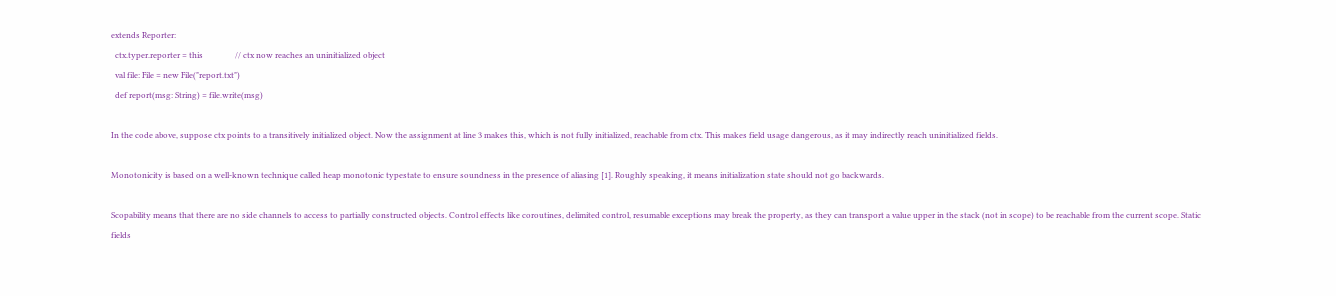extends Reporter:
  ctx.typer.reporter = this                // ctx now reaches an uninitialized object
  val file: File = new File("report.txt")
  def report(msg: String) = file.write(msg)

In the code above, suppose ctx points to a transitively initialized object. Now the assignment at line 3 makes this, which is not fully initialized, reachable from ctx. This makes field usage dangerous, as it may indirectly reach uninitialized fields.

Monotonicity is based on a well-known technique called heap monotonic typestate to ensure soundness in the presence of aliasing [1]. Roughly speaking, it means initialization state should not go backwards.

Scopability means that there are no side channels to access to partially constructed objects. Control effects like coroutines, delimited control, resumable exceptions may break the property, as they can transport a value upper in the stack (not in scope) to be reachable from the current scope. Static fields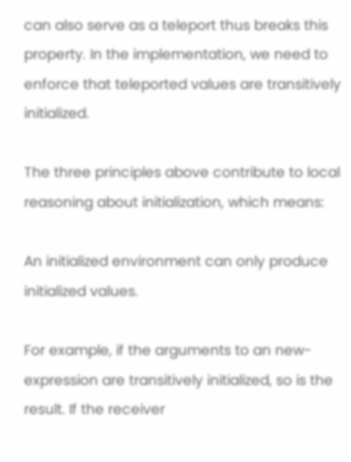can also serve as a teleport thus breaks this property. In the implementation, we need to enforce that teleported values are transitively initialized.

The three principles above contribute to local reasoning about initialization, which means:

An initialized environment can only produce initialized values.

For example, if the arguments to an new-expression are transitively initialized, so is the result. If the receiver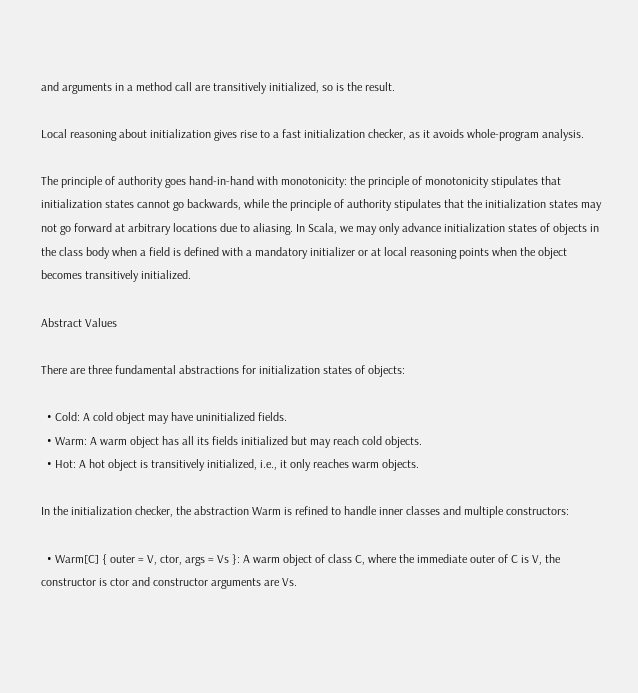and arguments in a method call are transitively initialized, so is the result.

Local reasoning about initialization gives rise to a fast initialization checker, as it avoids whole-program analysis.

The principle of authority goes hand-in-hand with monotonicity: the principle of monotonicity stipulates that initialization states cannot go backwards, while the principle of authority stipulates that the initialization states may not go forward at arbitrary locations due to aliasing. In Scala, we may only advance initialization states of objects in the class body when a field is defined with a mandatory initializer or at local reasoning points when the object becomes transitively initialized.

Abstract Values

There are three fundamental abstractions for initialization states of objects:

  • Cold: A cold object may have uninitialized fields.
  • Warm: A warm object has all its fields initialized but may reach cold objects.
  • Hot: A hot object is transitively initialized, i.e., it only reaches warm objects.

In the initialization checker, the abstraction Warm is refined to handle inner classes and multiple constructors:

  • Warm[C] { outer = V, ctor, args = Vs }: A warm object of class C, where the immediate outer of C is V, the constructor is ctor and constructor arguments are Vs.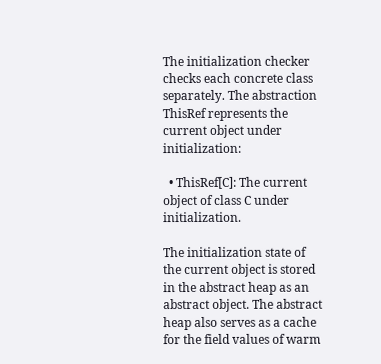The initialization checker checks each concrete class separately. The abstraction ThisRef represents the current object under initialization:

  • ThisRef[C]: The current object of class C under initialization.

The initialization state of the current object is stored in the abstract heap as an abstract object. The abstract heap also serves as a cache for the field values of warm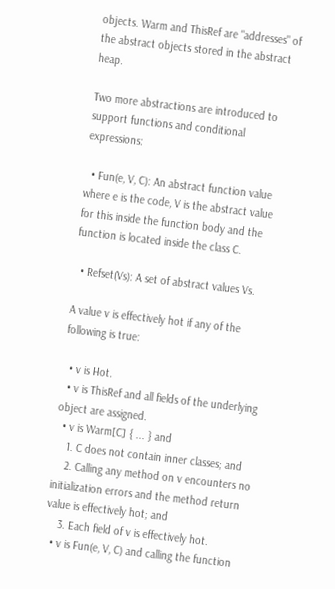objects. Warm and ThisRef are "addresses" of the abstract objects stored in the abstract heap.

Two more abstractions are introduced to support functions and conditional expressions:

  • Fun(e, V, C): An abstract function value where e is the code, V is the abstract value for this inside the function body and the function is located inside the class C.

  • Refset(Vs): A set of abstract values Vs.

A value v is effectively hot if any of the following is true:

  • v is Hot.
  • v is ThisRef and all fields of the underlying object are assigned.
  • v is Warm[C] { ... } and
    1. C does not contain inner classes; and
    2. Calling any method on v encounters no initialization errors and the method return value is effectively hot; and
    3. Each field of v is effectively hot.
  • v is Fun(e, V, C) and calling the function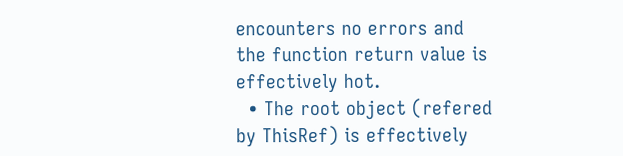encounters no errors and the function return value is effectively hot.
  • The root object (refered by ThisRef) is effectively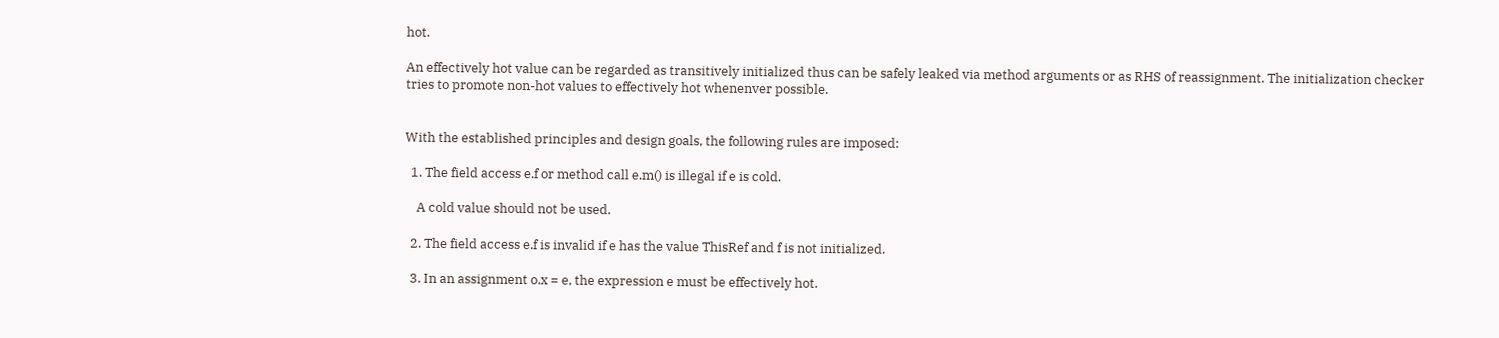hot.

An effectively hot value can be regarded as transitively initialized thus can be safely leaked via method arguments or as RHS of reassignment. The initialization checker tries to promote non-hot values to effectively hot whenenver possible.


With the established principles and design goals, the following rules are imposed:

  1. The field access e.f or method call e.m() is illegal if e is cold.

    A cold value should not be used.

  2. The field access e.f is invalid if e has the value ThisRef and f is not initialized.

  3. In an assignment o.x = e, the expression e must be effectively hot.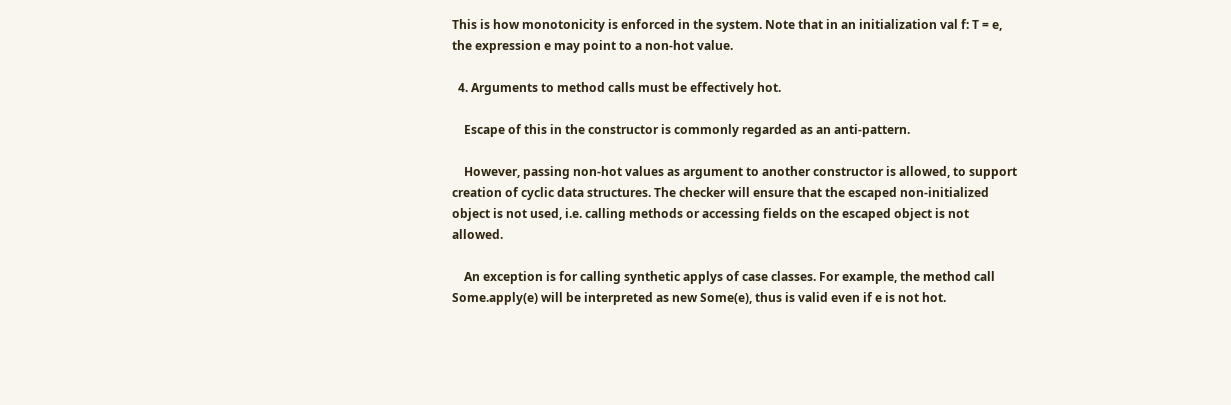This is how monotonicity is enforced in the system. Note that in an initialization val f: T = e, the expression e may point to a non-hot value.

  4. Arguments to method calls must be effectively hot.

    Escape of this in the constructor is commonly regarded as an anti-pattern.

    However, passing non-hot values as argument to another constructor is allowed, to support creation of cyclic data structures. The checker will ensure that the escaped non-initialized object is not used, i.e. calling methods or accessing fields on the escaped object is not allowed.

    An exception is for calling synthetic applys of case classes. For example, the method call Some.apply(e) will be interpreted as new Some(e), thus is valid even if e is not hot.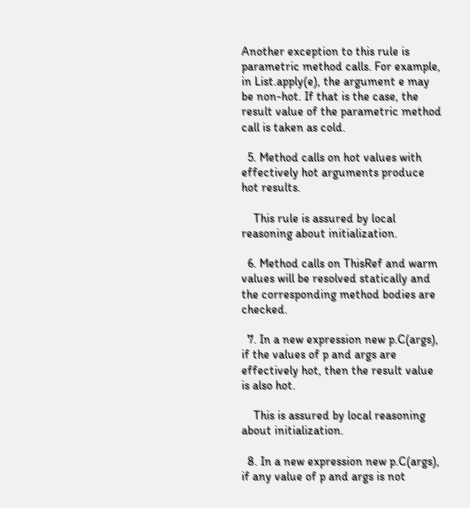Another exception to this rule is parametric method calls. For example, in List.apply(e), the argument e may be non-hot. If that is the case, the result value of the parametric method call is taken as cold.

  5. Method calls on hot values with effectively hot arguments produce hot results.

    This rule is assured by local reasoning about initialization.

  6. Method calls on ThisRef and warm values will be resolved statically and the corresponding method bodies are checked.

  7. In a new expression new p.C(args), if the values of p and args are effectively hot, then the result value is also hot.

    This is assured by local reasoning about initialization.

  8. In a new expression new p.C(args), if any value of p and args is not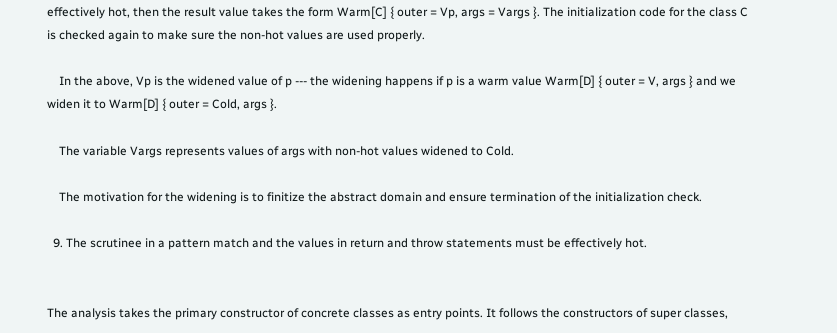effectively hot, then the result value takes the form Warm[C] { outer = Vp, args = Vargs }. The initialization code for the class C is checked again to make sure the non-hot values are used properly.

    In the above, Vp is the widened value of p --- the widening happens if p is a warm value Warm[D] { outer = V, args } and we widen it to Warm[D] { outer = Cold, args }.

    The variable Vargs represents values of args with non-hot values widened to Cold.

    The motivation for the widening is to finitize the abstract domain and ensure termination of the initialization check.

  9. The scrutinee in a pattern match and the values in return and throw statements must be effectively hot.


The analysis takes the primary constructor of concrete classes as entry points. It follows the constructors of super classes,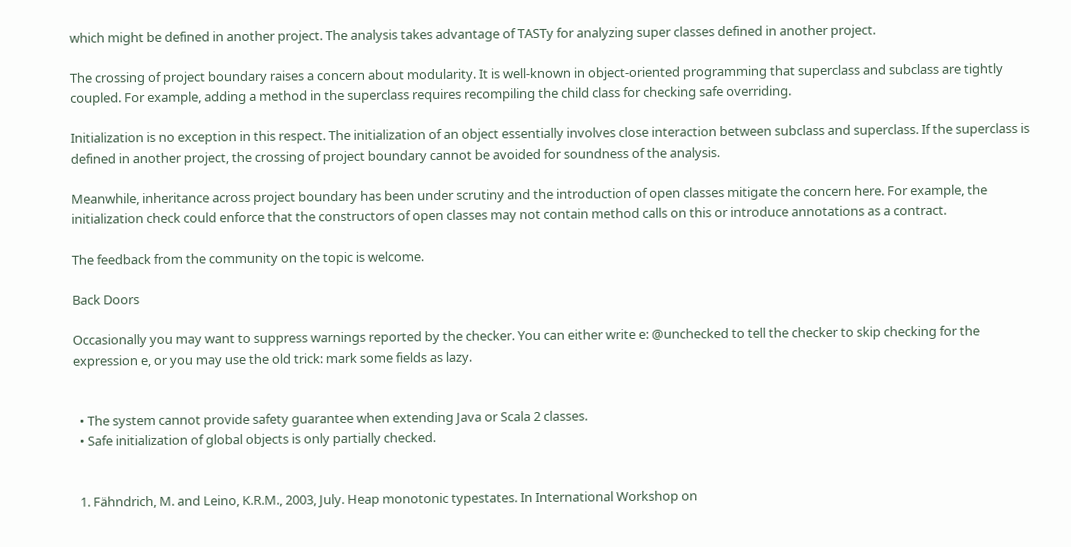which might be defined in another project. The analysis takes advantage of TASTy for analyzing super classes defined in another project.

The crossing of project boundary raises a concern about modularity. It is well-known in object-oriented programming that superclass and subclass are tightly coupled. For example, adding a method in the superclass requires recompiling the child class for checking safe overriding.

Initialization is no exception in this respect. The initialization of an object essentially involves close interaction between subclass and superclass. If the superclass is defined in another project, the crossing of project boundary cannot be avoided for soundness of the analysis.

Meanwhile, inheritance across project boundary has been under scrutiny and the introduction of open classes mitigate the concern here. For example, the initialization check could enforce that the constructors of open classes may not contain method calls on this or introduce annotations as a contract.

The feedback from the community on the topic is welcome.

Back Doors

Occasionally you may want to suppress warnings reported by the checker. You can either write e: @unchecked to tell the checker to skip checking for the expression e, or you may use the old trick: mark some fields as lazy.


  • The system cannot provide safety guarantee when extending Java or Scala 2 classes.
  • Safe initialization of global objects is only partially checked.


  1. Fähndrich, M. and Leino, K.R.M., 2003, July. Heap monotonic typestates. In International Workshop on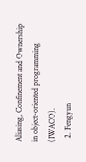Aliasing, Confinement and Ownership in object-oriented programming (IWACO).
  2. Fengyun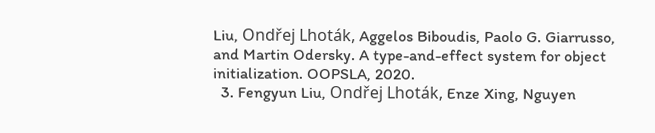Liu, Ondřej Lhoták, Aggelos Biboudis, Paolo G. Giarrusso, and Martin Odersky. A type-and-effect system for object initialization. OOPSLA, 2020.
  3. Fengyun Liu, Ondřej Lhoták, Enze Xing, Nguyen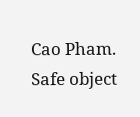Cao Pham. Safe object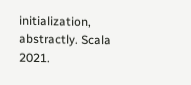initialization, abstractly. Scala 2021.